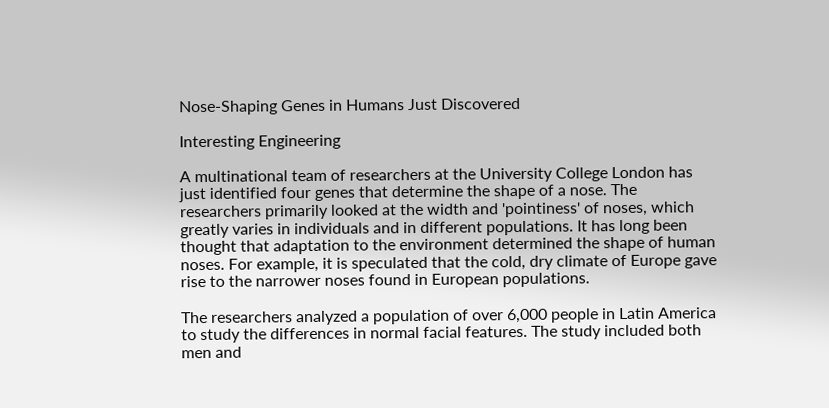Nose-Shaping Genes in Humans Just Discovered

Interesting Engineering

A multinational team of researchers at the University College London has just identified four genes that determine the shape of a nose. The researchers primarily looked at the width and 'pointiness' of noses, which greatly varies in individuals and in different populations. It has long been thought that adaptation to the environment determined the shape of human noses. For example, it is speculated that the cold, dry climate of Europe gave rise to the narrower noses found in European populations.

The researchers analyzed a population of over 6,000 people in Latin America to study the differences in normal facial features. The study included both men and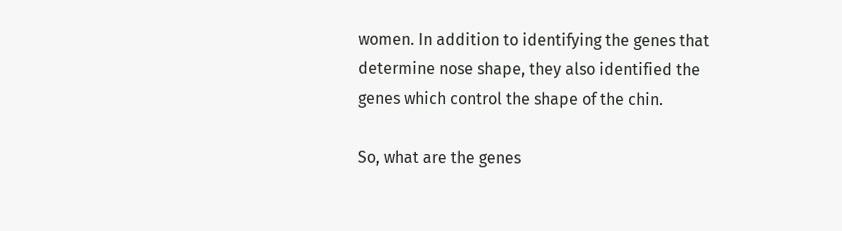women. In addition to identifying the genes that determine nose shape, they also identified the genes which control the shape of the chin.

So, what are the genes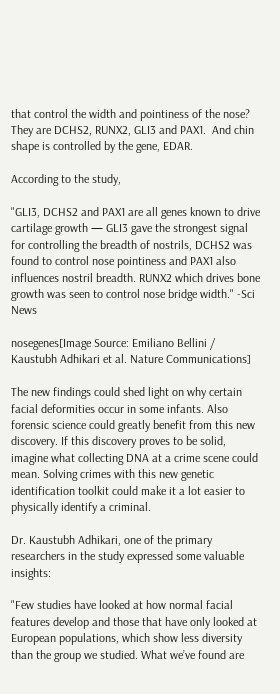that control the width and pointiness of the nose? They are DCHS2, RUNX2, GLI3 and PAX1.  And chin shape is controlled by the gene, EDAR.

According to the study,

"GLI3, DCHS2 and PAX1 are all genes known to drive cartilage growth — GLI3 gave the strongest signal for controlling the breadth of nostrils, DCHS2 was found to control nose pointiness and PAX1 also influences nostril breadth. RUNX2 which drives bone growth was seen to control nose bridge width." -Sci News

nosegenes[Image Source: Emiliano Bellini / Kaustubh Adhikari et al. Nature Communications]

The new findings could shed light on why certain facial deformities occur in some infants. Also forensic science could greatly benefit from this new discovery. If this discovery proves to be solid, imagine what collecting DNA at a crime scene could mean. Solving crimes with this new genetic identification toolkit could make it a lot easier to physically identify a criminal.

Dr. Kaustubh Adhikari, one of the primary researchers in the study expressed some valuable insights:

"Few studies have looked at how normal facial features develop and those that have only looked at European populations, which show less diversity than the group we studied. What we’ve found are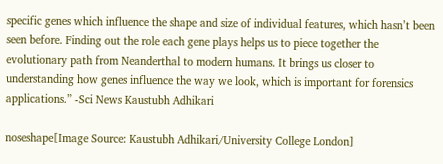specific genes which influence the shape and size of individual features, which hasn’t been seen before. Finding out the role each gene plays helps us to piece together the evolutionary path from Neanderthal to modern humans. It brings us closer to understanding how genes influence the way we look, which is important for forensics applications.” -Sci News Kaustubh Adhikari

noseshape[Image Source: Kaustubh Adhikari/University College London]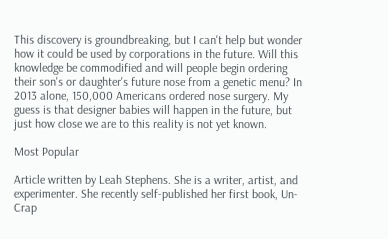This discovery is groundbreaking, but I can't help but wonder how it could be used by corporations in the future. Will this knowledge be commodified and will people begin ordering their son's or daughter's future nose from a genetic menu? In 2013 alone, 150,000 Americans ordered nose surgery. My guess is that designer babies will happen in the future, but just how close we are to this reality is not yet known.

Most Popular

Article written by Leah Stephens. She is a writer, artist, and experimenter. She recently self-published her first book, Un-Crap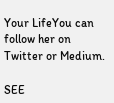Your LifeYou can follow her on Twitter or Medium.

SEE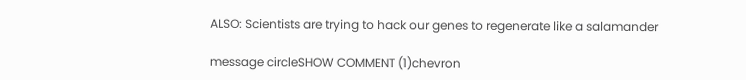ALSO: Scientists are trying to hack our genes to regenerate like a salamander

message circleSHOW COMMENT (1)chevron